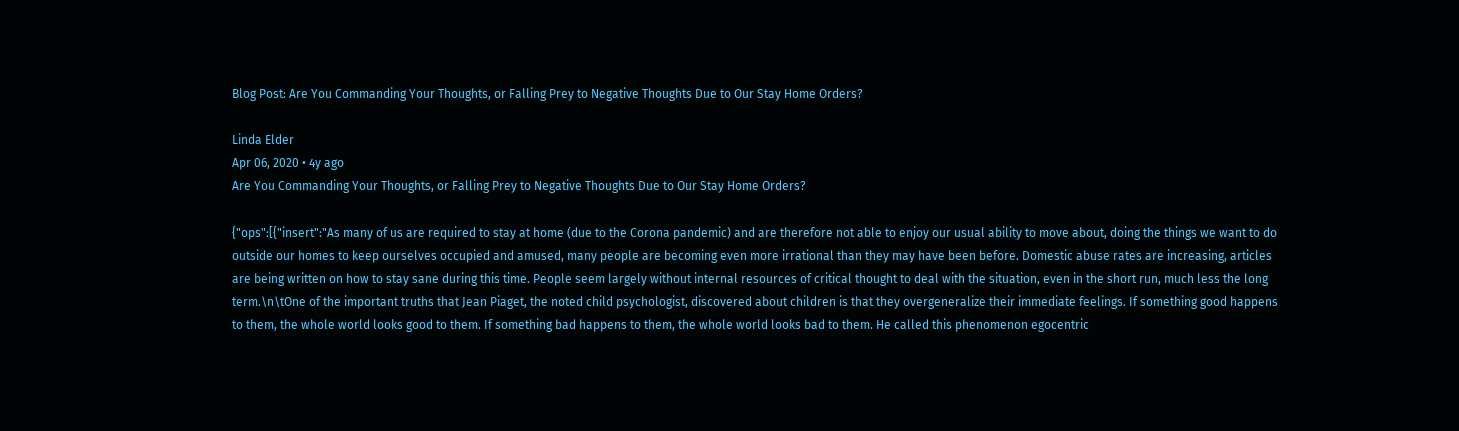Blog Post: Are You Commanding Your Thoughts, or Falling Prey to Negative Thoughts Due to Our Stay Home Orders?

Linda Elder
Apr 06, 2020 • 4y ago
Are You Commanding Your Thoughts, or Falling Prey to Negative Thoughts Due to Our Stay Home Orders?

{"ops":[{"insert":"As many of us are required to stay at home (due to the Corona pandemic) and are therefore not able to enjoy our usual ability to move about, doing the things we want to do outside our homes to keep ourselves occupied and amused, many people are becoming even more irrational than they may have been before. Domestic abuse rates are increasing, articles are being written on how to stay sane during this time. People seem largely without internal resources of critical thought to deal with the situation, even in the short run, much less the long term.\n\tOne of the important truths that Jean Piaget, the noted child psychologist, discovered about children is that they overgeneralize their immediate feelings. If something good happens to them, the whole world looks good to them. If something bad happens to them, the whole world looks bad to them. He called this phenomenon egocentric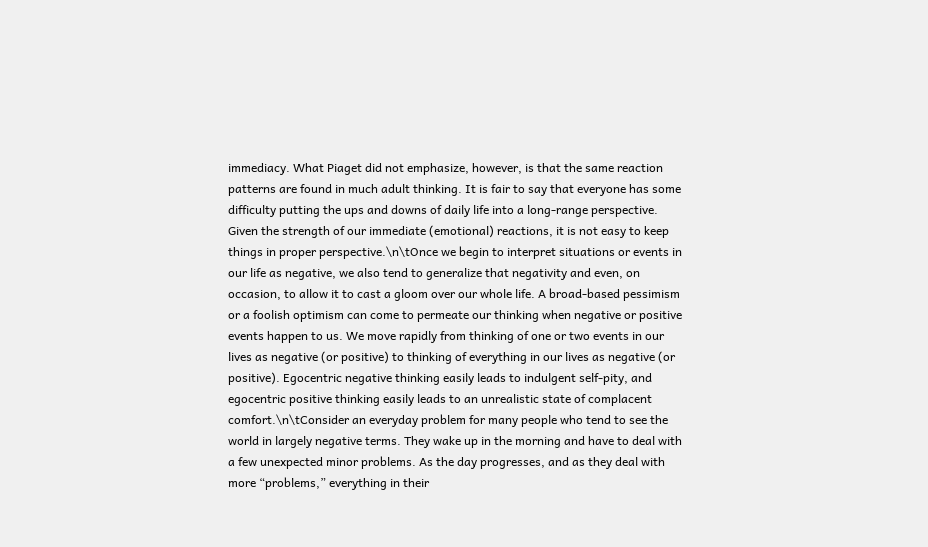immediacy. What Piaget did not emphasize, however, is that the same reaction patterns are found in much adult thinking. It is fair to say that everyone has some difficulty putting the ups and downs of daily life into a long-range perspective. Given the strength of our immediate (emotional) reactions, it is not easy to keep things in proper perspective.\n\tOnce we begin to interpret situations or events in our life as negative, we also tend to generalize that negativity and even, on occasion, to allow it to cast a gloom over our whole life. A broad-based pessimism or a foolish optimism can come to permeate our thinking when negative or positive events happen to us. We move rapidly from thinking of one or two events in our lives as negative (or positive) to thinking of everything in our lives as negative (or positive). Egocentric negative thinking easily leads to indulgent self-pity, and egocentric positive thinking easily leads to an unrealistic state of complacent comfort.\n\tConsider an everyday problem for many people who tend to see the world in largely negative terms. They wake up in the morning and have to deal with a few unexpected minor problems. As the day progresses, and as they deal with more “problems,” everything in their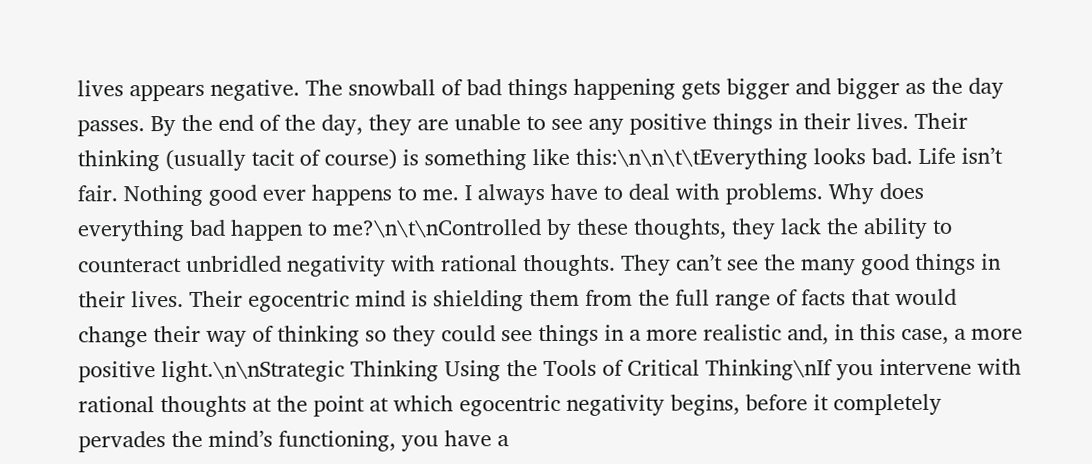lives appears negative. The snowball of bad things happening gets bigger and bigger as the day passes. By the end of the day, they are unable to see any positive things in their lives. Their thinking (usually tacit of course) is something like this:\n\n\t\tEverything looks bad. Life isn’t fair. Nothing good ever happens to me. I always have to deal with problems. Why does everything bad happen to me?\n\t\nControlled by these thoughts, they lack the ability to counteract unbridled negativity with rational thoughts. They can’t see the many good things in their lives. Their egocentric mind is shielding them from the full range of facts that would change their way of thinking so they could see things in a more realistic and, in this case, a more positive light.\n\nStrategic Thinking Using the Tools of Critical Thinking\nIf you intervene with rational thoughts at the point at which egocentric negativity begins, before it completely pervades the mind’s functioning, you have a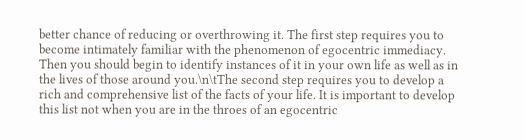better chance of reducing or overthrowing it. The first step requires you to become intimately familiar with the phenomenon of egocentric immediacy. Then you should begin to identify instances of it in your own life as well as in the lives of those around you.\n\tThe second step requires you to develop a rich and comprehensive list of the facts of your life. It is important to develop this list not when you are in the throes of an egocentric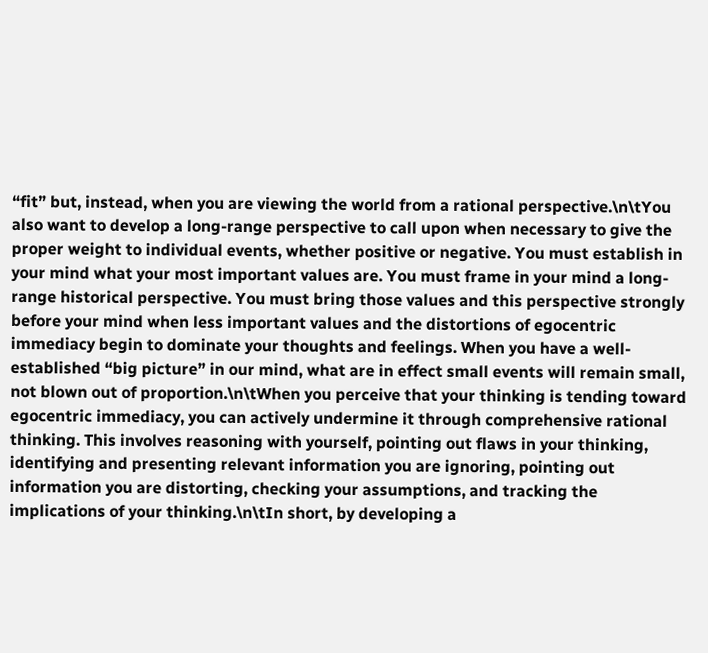“fit” but, instead, when you are viewing the world from a rational perspective.\n\tYou also want to develop a long-range perspective to call upon when necessary to give the proper weight to individual events, whether positive or negative. You must establish in your mind what your most important values are. You must frame in your mind a long-range historical perspective. You must bring those values and this perspective strongly before your mind when less important values and the distortions of egocentric immediacy begin to dominate your thoughts and feelings. When you have a well-established “big picture” in our mind, what are in effect small events will remain small, not blown out of proportion.\n\tWhen you perceive that your thinking is tending toward egocentric immediacy, you can actively undermine it through comprehensive rational thinking. This involves reasoning with yourself, pointing out flaws in your thinking, identifying and presenting relevant information you are ignoring, pointing out information you are distorting, checking your assumptions, and tracking the implications of your thinking.\n\tIn short, by developing a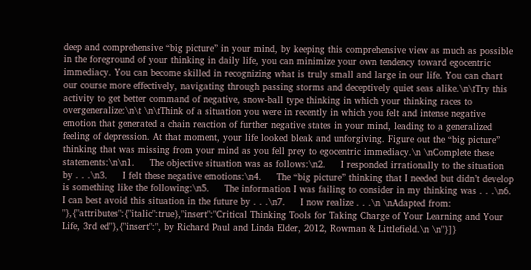deep and comprehensive “big picture” in your mind, by keeping this comprehensive view as much as possible in the foreground of your thinking in daily life, you can minimize your own tendency toward egocentric immediacy. You can become skilled in recognizing what is truly small and large in our life. You can chart our course more effectively, navigating through passing storms and deceptively quiet seas alike.\n\tTry this activity to get better command of negative, snow-ball type thinking in which your thinking races to overgeneralize:\n\t \n\tThink of a situation you were in recently in which you felt and intense negative emotion that generated a chain reaction of further negative states in your mind, leading to a generalized feeling of depression. At that moment, your life looked bleak and unforgiving. Figure out the “big picture” thinking that was missing from your mind as you fell prey to egocentric immediacy.\n \nComplete these statements:\n\n1.     The objective situation was as follows:\n2.     I responded irrationally to the situation by . . .\n3.     I felt these negative emotions:\n4.     The “big picture” thinking that I needed but didn’t develop is something like the following:\n5.     The information I was failing to consider in my thinking was . . .\n6.     I can best avoid this situation in the future by . . .\n7.     I now realize . . .\n \nAdapted from: "},{"attributes":{"italic":true},"insert":"Critical Thinking Tools for Taking Charge of Your Learning and Your Life, 3rd ed"},{"insert":", by Richard Paul and Linda Elder, 2012, Rowman & Littlefield.\n \n"}]}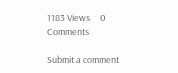1183 Views     0 Comments

Submit a comment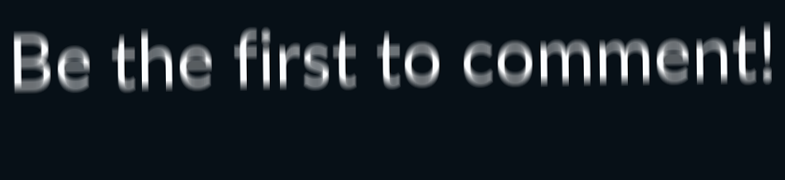Be the first to comment!